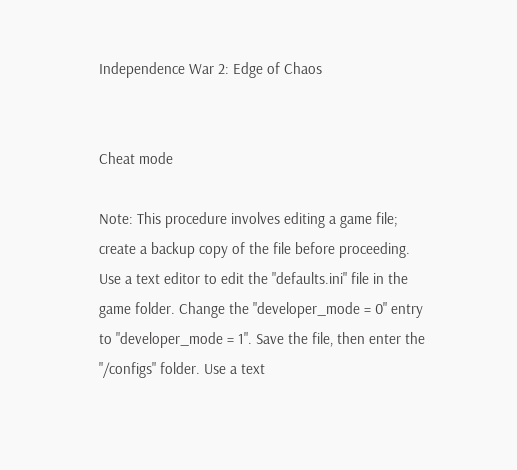Independence War 2: Edge of Chaos


Cheat mode

Note: This procedure involves editing a game file; create a backup copy of the file before proceeding. Use a text editor to edit the "defaults.ini" file in the game folder. Change the "developer_mode = 0" entry to "developer_mode = 1". Save the file, then enter the "/configs" folder. Use a text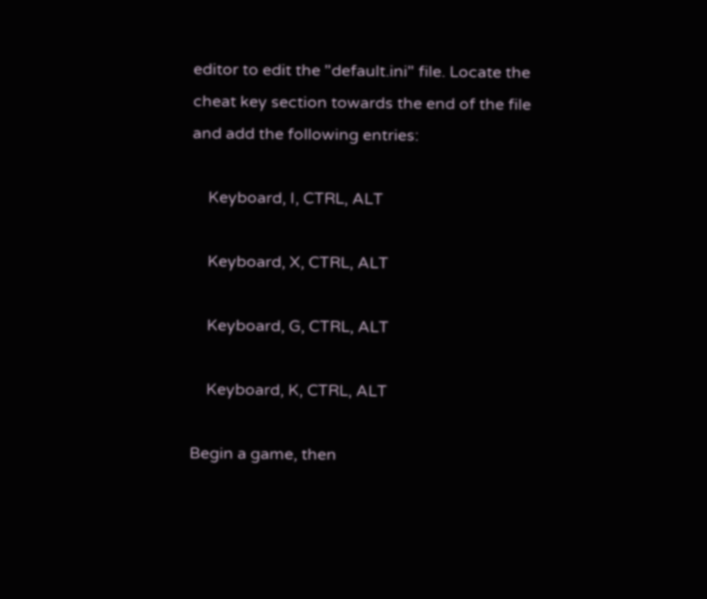editor to edit the "default.ini" file. Locate the cheat key section towards the end of the file and add the following entries:

    Keyboard, I, CTRL, ALT

    Keyboard, X, CTRL, ALT

    Keyboard, G, CTRL, ALT

    Keyboard, K, CTRL, ALT

Begin a game, then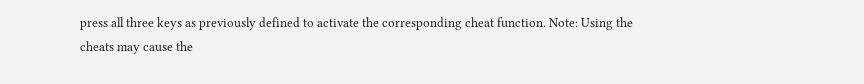press all three keys as previously defined to activate the corresponding cheat function. Note: Using the cheats may cause the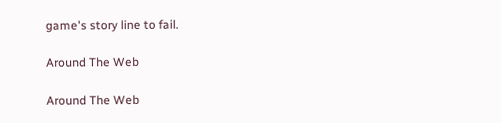game's story line to fail.

Around The Web

Around The Web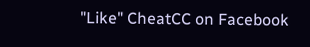"Like" CheatCC on Facebook